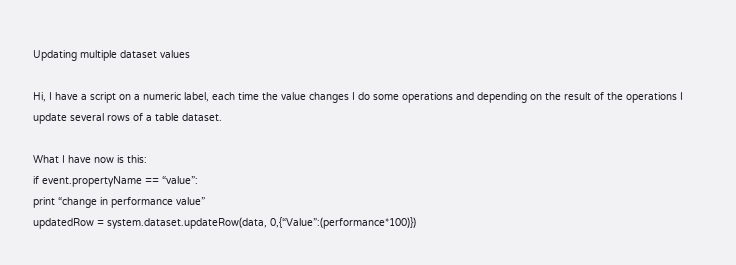Updating multiple dataset values

Hi, I have a script on a numeric label, each time the value changes I do some operations and depending on the result of the operations I update several rows of a table dataset.

What I have now is this:
if event.propertyName == “value”:
print “change in performance value”
updatedRow = system.dataset.updateRow(data, 0,{“Value”:(performance*100)})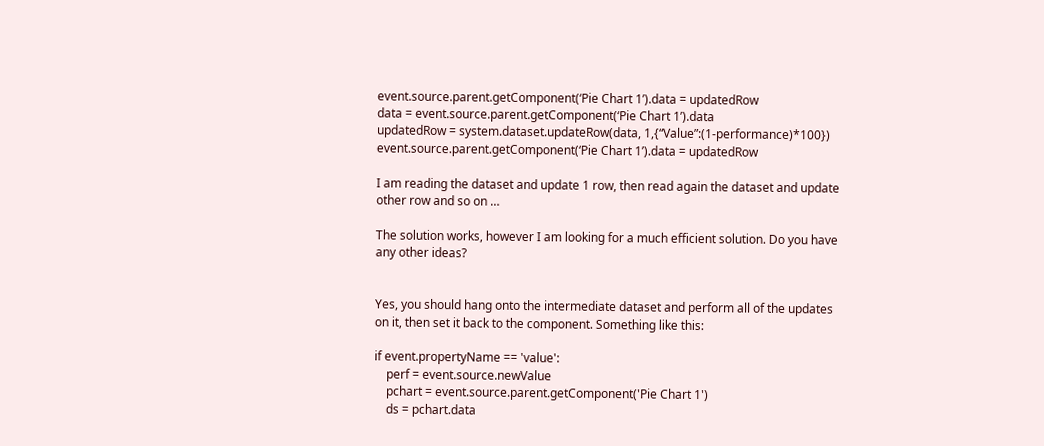event.source.parent.getComponent(‘Pie Chart 1’).data = updatedRow
data = event.source.parent.getComponent(‘Pie Chart 1’).data
updatedRow = system.dataset.updateRow(data, 1,{“Value”:(1-performance)*100})
event.source.parent.getComponent(‘Pie Chart 1’).data = updatedRow

I am reading the dataset and update 1 row, then read again the dataset and update other row and so on …

The solution works, however I am looking for a much efficient solution. Do you have any other ideas?


Yes, you should hang onto the intermediate dataset and perform all of the updates on it, then set it back to the component. Something like this:

if event.propertyName == 'value':
    perf = event.source.newValue
    pchart = event.source.parent.getComponent('Pie Chart 1')
    ds = pchart.data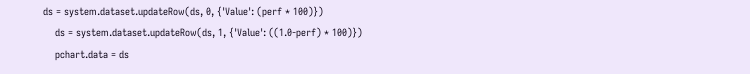ds = system.dataset.updateRow(ds, 0, {'Value': (perf * 100)})
    ds = system.dataset.updateRow(ds, 1, {'Value': ((1.0-perf) * 100)})
    pchart.data = ds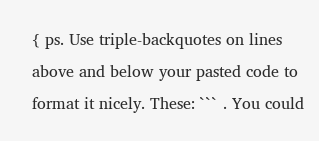{ ps. Use triple-backquotes on lines above and below your pasted code to format it nicely. These: ``` . You could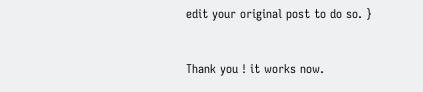edit your original post to do so. }


Thank you ! it works now.